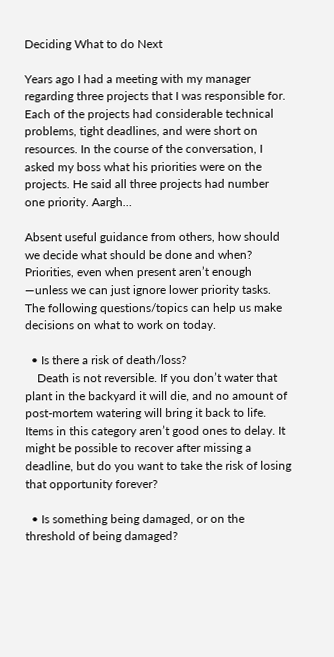Deciding What to do Next

Years ago I had a meeting with my manager regarding three projects that I was responsible for. Each of the projects had considerable technical problems, tight deadlines, and were short on resources. In the course of the conversation, I asked my boss what his priorities were on the projects. He said all three projects had number one priority. Aargh…

Absent useful guidance from others, how should we decide what should be done and when? Priorities, even when present aren’t enough —unless we can just ignore lower priority tasks. The following questions/topics can help us make decisions on what to work on today.

  • Is there a risk of death/loss?
    Death is not reversible. If you don’t water that plant in the backyard it will die, and no amount of post-mortem watering will bring it back to life. Items in this category aren’t good ones to delay. It might be possible to recover after missing a deadline, but do you want to take the risk of losing that opportunity forever?

  • Is something being damaged, or on the threshold of being damaged?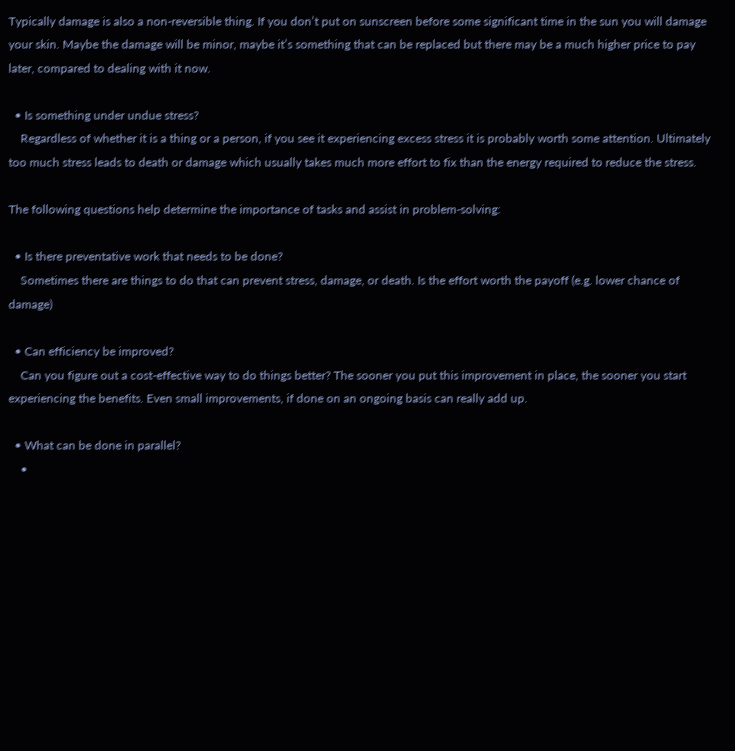Typically damage is also a non-reversible thing. If you don’t put on sunscreen before some significant time in the sun you will damage your skin. Maybe the damage will be minor, maybe it’s something that can be replaced but there may be a much higher price to pay later, compared to dealing with it now.

  • Is something under undue stress?
    Regardless of whether it is a thing or a person, if you see it experiencing excess stress it is probably worth some attention. Ultimately too much stress leads to death or damage which usually takes much more effort to fix than the energy required to reduce the stress.

The following questions help determine the importance of tasks and assist in problem-solving:

  • Is there preventative work that needs to be done?
    Sometimes there are things to do that can prevent stress, damage, or death. Is the effort worth the payoff (e.g. lower chance of damage)

  • Can efficiency be improved?
    Can you figure out a cost-effective way to do things better? The sooner you put this improvement in place, the sooner you start experiencing the benefits. Even small improvements, if done on an ongoing basis can really add up.

  • What can be done in parallel?
    •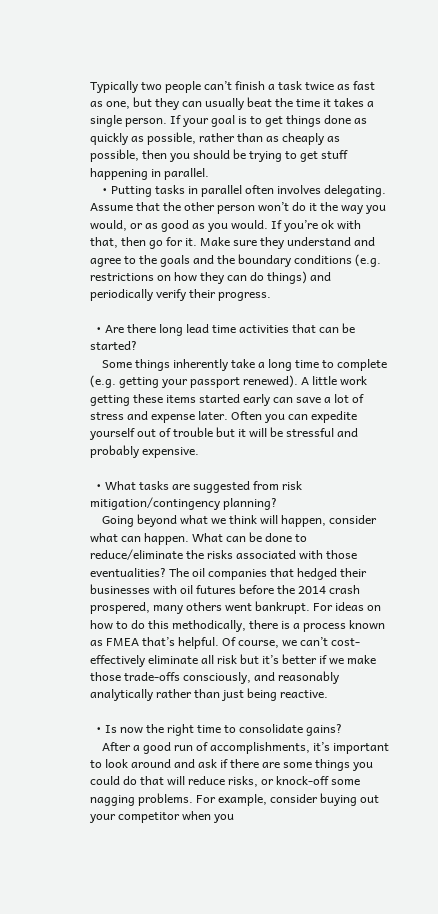Typically two people can’t finish a task twice as fast as one, but they can usually beat the time it takes a single person. If your goal is to get things done as quickly as possible, rather than as cheaply as possible, then you should be trying to get stuff happening in parallel.
    • Putting tasks in parallel often involves delegating. Assume that the other person won’t do it the way you would, or as good as you would. If you’re ok with that, then go for it. Make sure they understand and agree to the goals and the boundary conditions (e.g. restrictions on how they can do things) and periodically verify their progress.

  • Are there long lead time activities that can be started?
    Some things inherently take a long time to complete (e.g. getting your passport renewed). A little work getting these items started early can save a lot of stress and expense later. Often you can expedite yourself out of trouble but it will be stressful and probably expensive.

  • What tasks are suggested from risk mitigation/contingency planning?
    Going beyond what we think will happen, consider what can happen. What can be done to reduce/eliminate the risks associated with those eventualities? The oil companies that hedged their businesses with oil futures before the 2014 crash prospered, many others went bankrupt. For ideas on how to do this methodically, there is a process known as FMEA that’s helpful. Of course, we can’t cost-effectively eliminate all risk but it’s better if we make those trade-offs consciously, and reasonably analytically rather than just being reactive.

  • Is now the right time to consolidate gains?
    After a good run of accomplishments, it’s important to look around and ask if there are some things you could do that will reduce risks, or knock-off some nagging problems. For example, consider buying out your competitor when you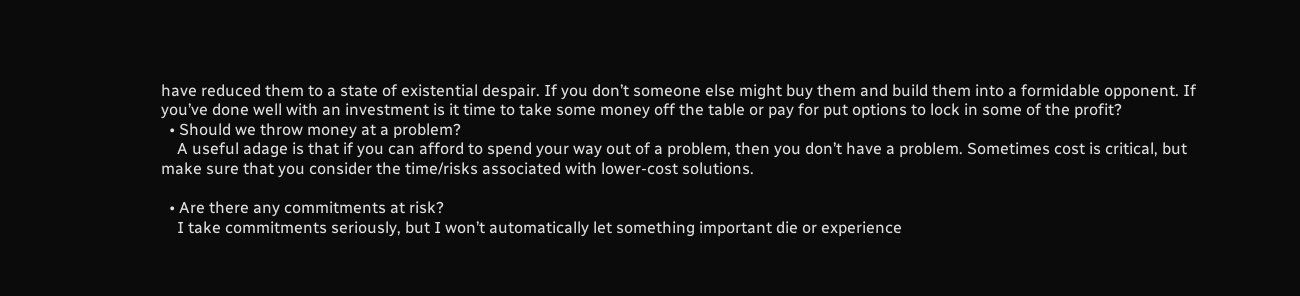have reduced them to a state of existential despair. If you don’t someone else might buy them and build them into a formidable opponent. If you’ve done well with an investment is it time to take some money off the table or pay for put options to lock in some of the profit?
  • Should we throw money at a problem?
    A useful adage is that if you can afford to spend your way out of a problem, then you don’t have a problem. Sometimes cost is critical, but make sure that you consider the time/risks associated with lower-cost solutions.

  • Are there any commitments at risk?
    I take commitments seriously, but I won’t automatically let something important die or experience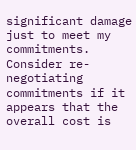significant damage just to meet my commitments. Consider re-negotiating commitments if it appears that the overall cost is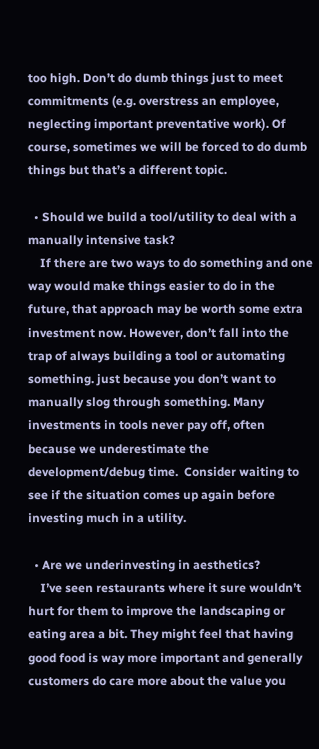too high. Don’t do dumb things just to meet commitments (e.g. overstress an employee, neglecting important preventative work). Of course, sometimes we will be forced to do dumb things but that’s a different topic.

  • Should we build a tool/utility to deal with a manually intensive task?
    If there are two ways to do something and one way would make things easier to do in the future, that approach may be worth some extra investment now. However, don’t fall into the trap of always building a tool or automating something. just because you don’t want to manually slog through something. Many investments in tools never pay off, often because we underestimate the development/debug time.  Consider waiting to see if the situation comes up again before investing much in a utility.

  • Are we underinvesting in aesthetics?
    I’ve seen restaurants where it sure wouldn’t hurt for them to improve the landscaping or eating area a bit. They might feel that having good food is way more important and generally customers do care more about the value you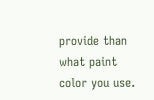provide than what paint color you use.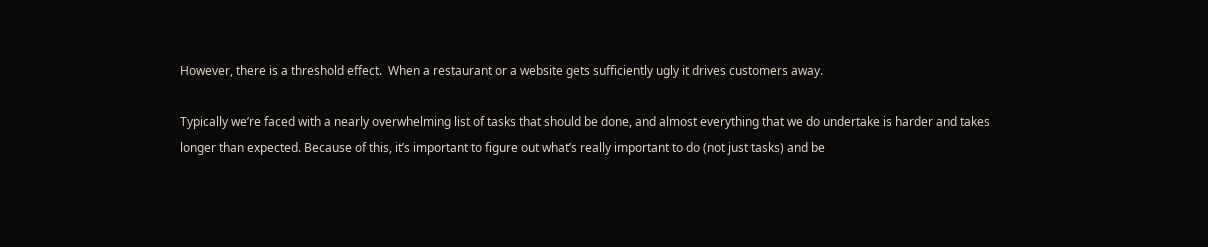However, there is a threshold effect.  When a restaurant or a website gets sufficiently ugly it drives customers away.

Typically we’re faced with a nearly overwhelming list of tasks that should be done, and almost everything that we do undertake is harder and takes longer than expected. Because of this, it’s important to figure out what’s really important to do (not just tasks) and be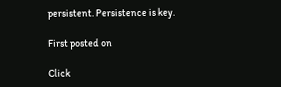persistent. Persistence is key.

First posted on

Click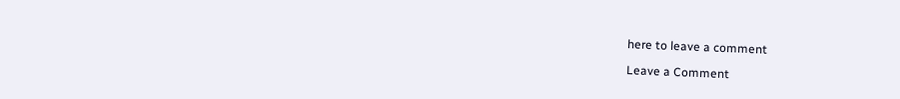here to leave a comment

Leave a Comment